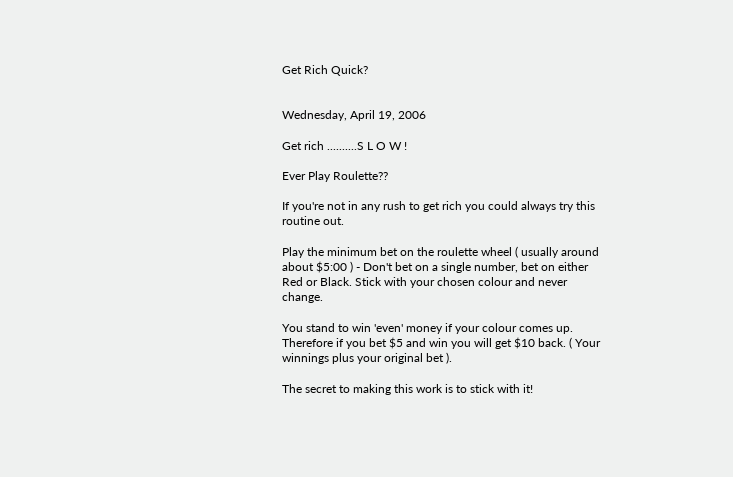Get Rich Quick?


Wednesday, April 19, 2006

Get rich ..........S L O W !

Ever Play Roulette??

If you're not in any rush to get rich you could always try this routine out.

Play the minimum bet on the roulette wheel ( usually around about $5:00 ) - Don't bet on a single number, bet on either Red or Black. Stick with your chosen colour and never change.

You stand to win 'even' money if your colour comes up. Therefore if you bet $5 and win you will get $10 back. ( Your winnings plus your original bet ).

The secret to making this work is to stick with it!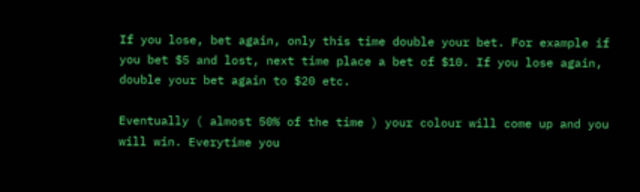If you lose, bet again, only this time double your bet. For example if you bet $5 and lost, next time place a bet of $10. If you lose again, double your bet again to $20 etc.

Eventually ( almost 50% of the time ) your colour will come up and you will win. Everytime you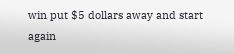win put $5 dollars away and start again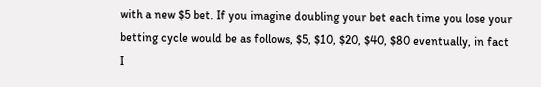with a new $5 bet. If you imagine doubling your bet each time you lose your betting cycle would be as follows, $5, $10, $20, $40, $80 eventually, in fact I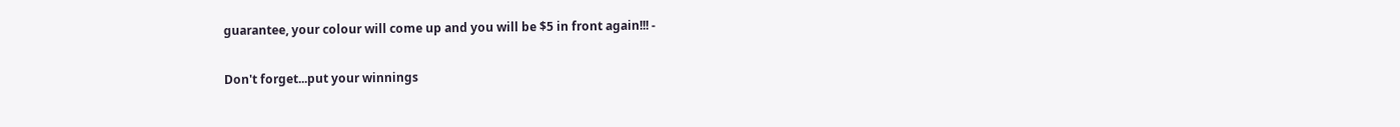guarantee, your colour will come up and you will be $5 in front again!!! -

Don't forget...put your winnings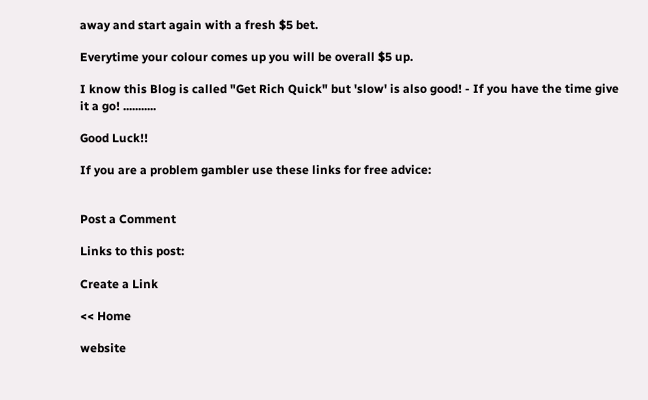away and start again with a fresh $5 bet.

Everytime your colour comes up you will be overall $5 up.

I know this Blog is called "Get Rich Quick" but 'slow' is also good! - If you have the time give it a go! ...........

Good Luck!!

If you are a problem gambler use these links for free advice:


Post a Comment

Links to this post:

Create a Link

<< Home

website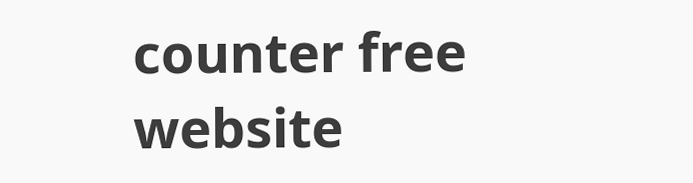counter free website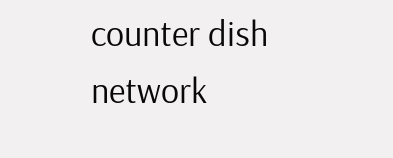counter dish network